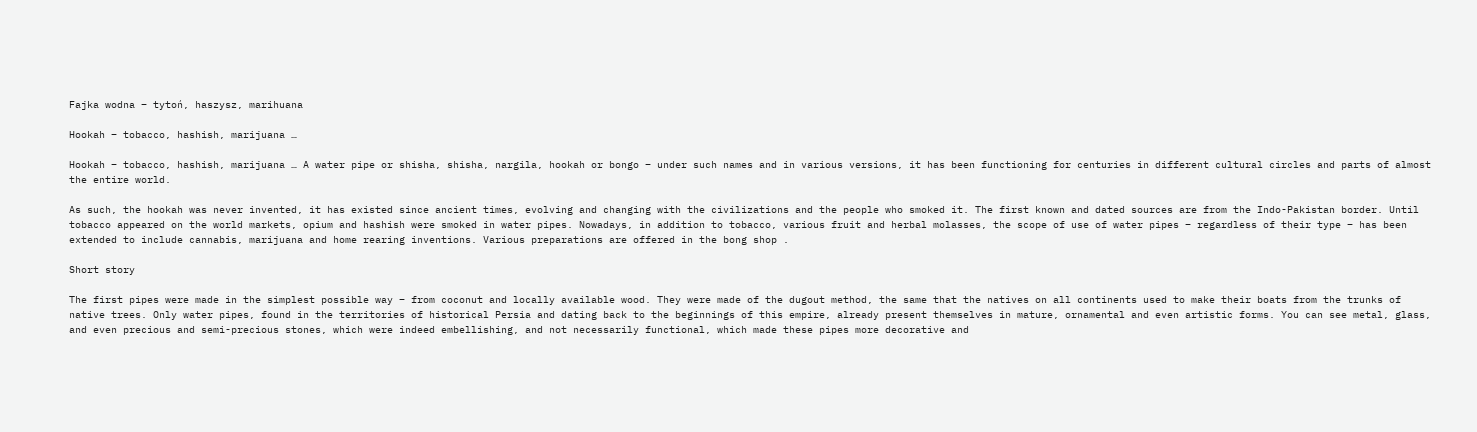Fajka wodna – tytoń, haszysz, marihuana

Hookah – tobacco, hashish, marijuana …

Hookah – tobacco, hashish, marijuana … A water pipe or shisha, shisha, nargila, hookah or bongo – under such names and in various versions, it has been functioning for centuries in different cultural circles and parts of almost the entire world.

As such, the hookah was never invented, it has existed since ancient times, evolving and changing with the civilizations and the people who smoked it. The first known and dated sources are from the Indo-Pakistan border. Until tobacco appeared on the world markets, opium and hashish were smoked in water pipes. Nowadays, in addition to tobacco, various fruit and herbal molasses, the scope of use of water pipes – regardless of their type – has been extended to include cannabis, marijuana and home rearing inventions. Various preparations are offered in the bong shop .

Short story

The first pipes were made in the simplest possible way – from coconut and locally available wood. They were made of the dugout method, the same that the natives on all continents used to make their boats from the trunks of native trees. Only water pipes, found in the territories of historical Persia and dating back to the beginnings of this empire, already present themselves in mature, ornamental and even artistic forms. You can see metal, glass, and even precious and semi-precious stones, which were indeed embellishing, and not necessarily functional, which made these pipes more decorative and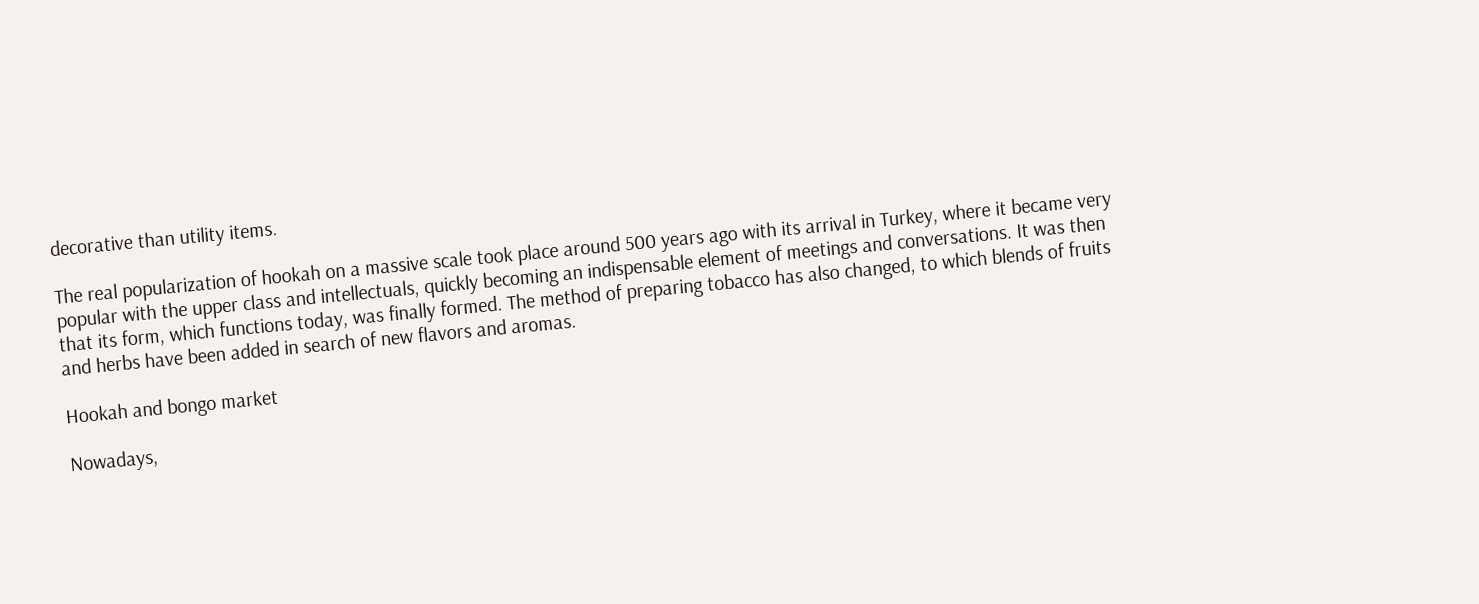decorative than utility items.

The real popularization of hookah on a massive scale took place around 500 years ago with its arrival in Turkey, where it became very popular with the upper class and intellectuals, quickly becoming an indispensable element of meetings and conversations. It was then that its form, which functions today, was finally formed. The method of preparing tobacco has also changed, to which blends of fruits and herbs have been added in search of new flavors and aromas.

Hookah and bongo market

Nowadays,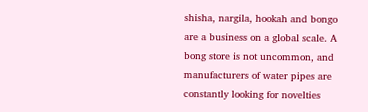shisha, nargila, hookah and bongo are a business on a global scale. A bong store is not uncommon, and manufacturers of water pipes are constantly looking for novelties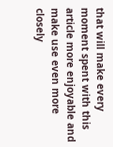that will make every moment spent with this article more enjoyable and make use even more closely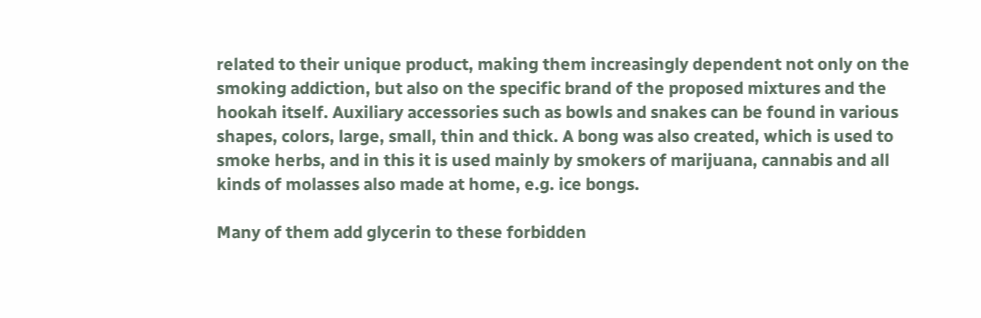related to their unique product, making them increasingly dependent not only on the smoking addiction, but also on the specific brand of the proposed mixtures and the hookah itself. Auxiliary accessories such as bowls and snakes can be found in various shapes, colors, large, small, thin and thick. A bong was also created, which is used to smoke herbs, and in this it is used mainly by smokers of marijuana, cannabis and all kinds of molasses also made at home, e.g. ice bongs.

Many of them add glycerin to these forbidden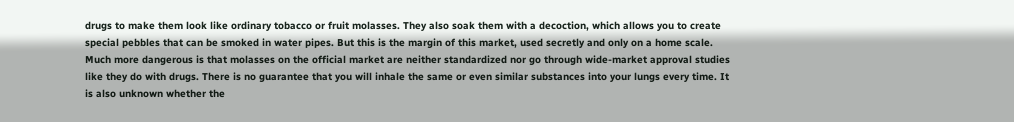drugs to make them look like ordinary tobacco or fruit molasses. They also soak them with a decoction, which allows you to create special pebbles that can be smoked in water pipes. But this is the margin of this market, used secretly and only on a home scale. Much more dangerous is that molasses on the official market are neither standardized nor go through wide-market approval studies like they do with drugs. There is no guarantee that you will inhale the same or even similar substances into your lungs every time. It is also unknown whether the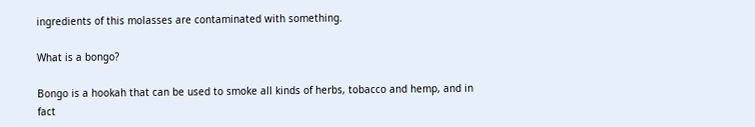ingredients of this molasses are contaminated with something.

What is a bongo?

Bongo is a hookah that can be used to smoke all kinds of herbs, tobacco and hemp, and in fact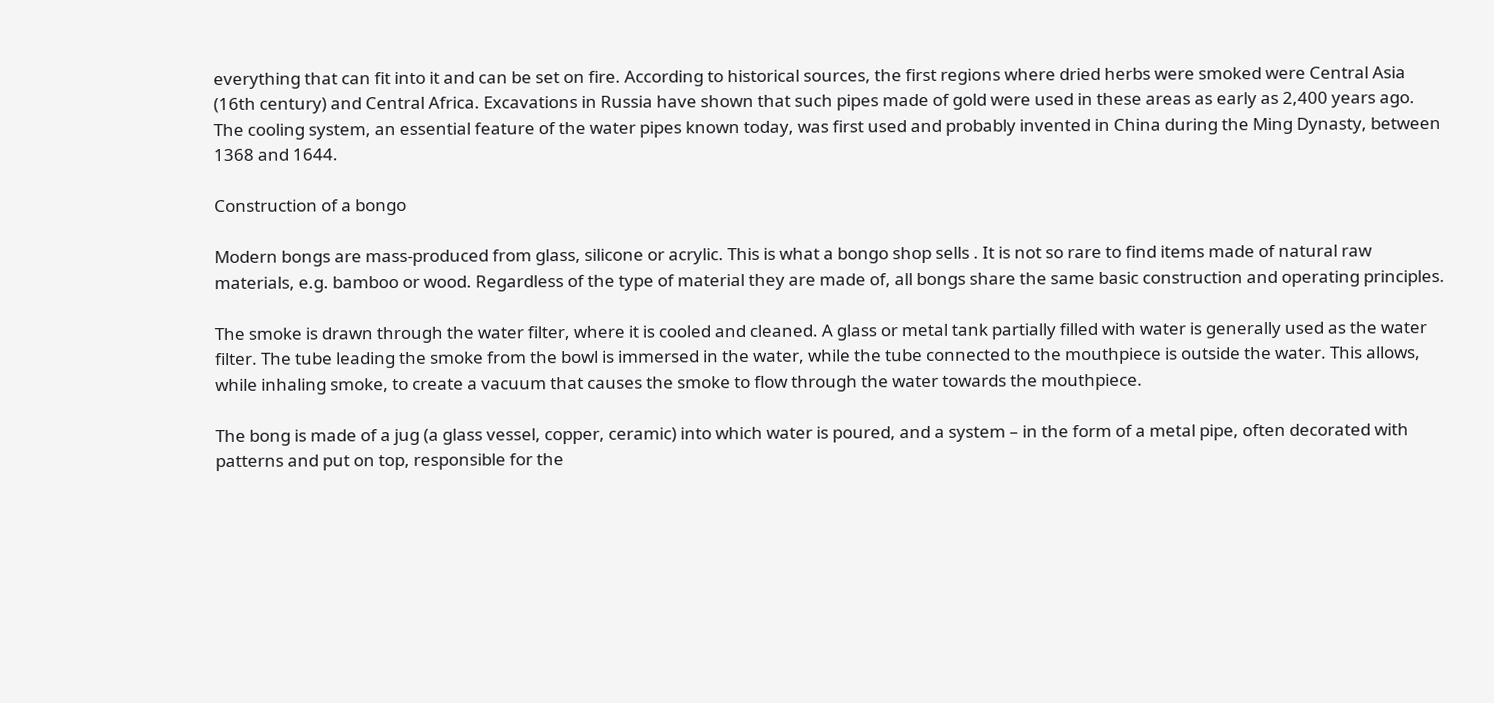everything that can fit into it and can be set on fire. According to historical sources, the first regions where dried herbs were smoked were Central Asia (16th century) and Central Africa. Excavations in Russia have shown that such pipes made of gold were used in these areas as early as 2,400 years ago. The cooling system, an essential feature of the water pipes known today, was first used and probably invented in China during the Ming Dynasty, between 1368 and 1644.

Construction of a bongo

Modern bongs are mass-produced from glass, silicone or acrylic. This is what a bongo shop sells . It is not so rare to find items made of natural raw materials, e.g. bamboo or wood. Regardless of the type of material they are made of, all bongs share the same basic construction and operating principles.

The smoke is drawn through the water filter, where it is cooled and cleaned. A glass or metal tank partially filled with water is generally used as the water filter. The tube leading the smoke from the bowl is immersed in the water, while the tube connected to the mouthpiece is outside the water. This allows, while inhaling smoke, to create a vacuum that causes the smoke to flow through the water towards the mouthpiece.

The bong is made of a jug (a glass vessel, copper, ceramic) into which water is poured, and a system – in the form of a metal pipe, often decorated with patterns and put on top, responsible for the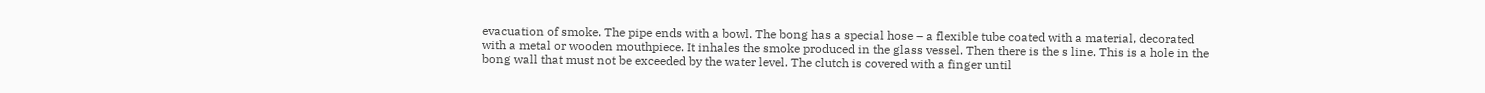evacuation of smoke. The pipe ends with a bowl. The bong has a special hose – a flexible tube coated with a material, decorated with a metal or wooden mouthpiece. It inhales the smoke produced in the glass vessel. Then there is the s line. This is a hole in the bong wall that must not be exceeded by the water level. The clutch is covered with a finger until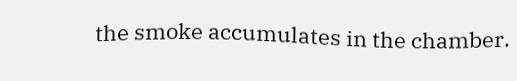the smoke accumulates in the chamber.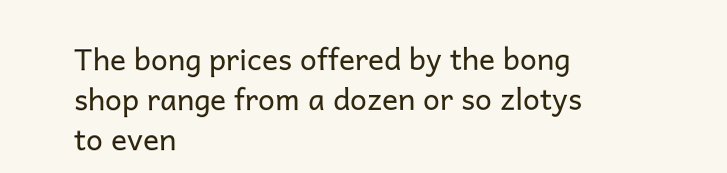The bong prices offered by the bong shop range from a dozen or so zlotys to even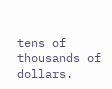tens of thousands of dollars.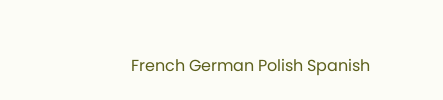French German Polish Spanish